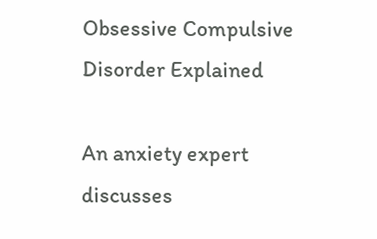Obsessive Compulsive Disorder Explained

An anxiety expert discusses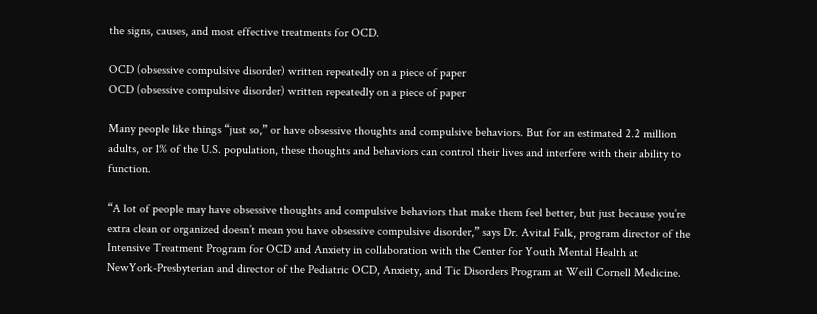the signs, causes, and most effective treatments for OCD.

OCD (obsessive compulsive disorder) written repeatedly on a piece of paper
OCD (obsessive compulsive disorder) written repeatedly on a piece of paper

Many people like things “just so,” or have obsessive thoughts and compulsive behaviors. But for an estimated 2.2 million adults, or 1% of the U.S. population, these thoughts and behaviors can control their lives and interfere with their ability to function.

“A lot of people may have obsessive thoughts and compulsive behaviors that make them feel better, but just because you’re extra clean or organized doesn’t mean you have obsessive compulsive disorder,” says Dr. Avital Falk, program director of the Intensive Treatment Program for OCD and Anxiety in collaboration with the Center for Youth Mental Health at NewYork-Presbyterian and director of the Pediatric OCD, Anxiety, and Tic Disorders Program at Weill Cornell Medicine.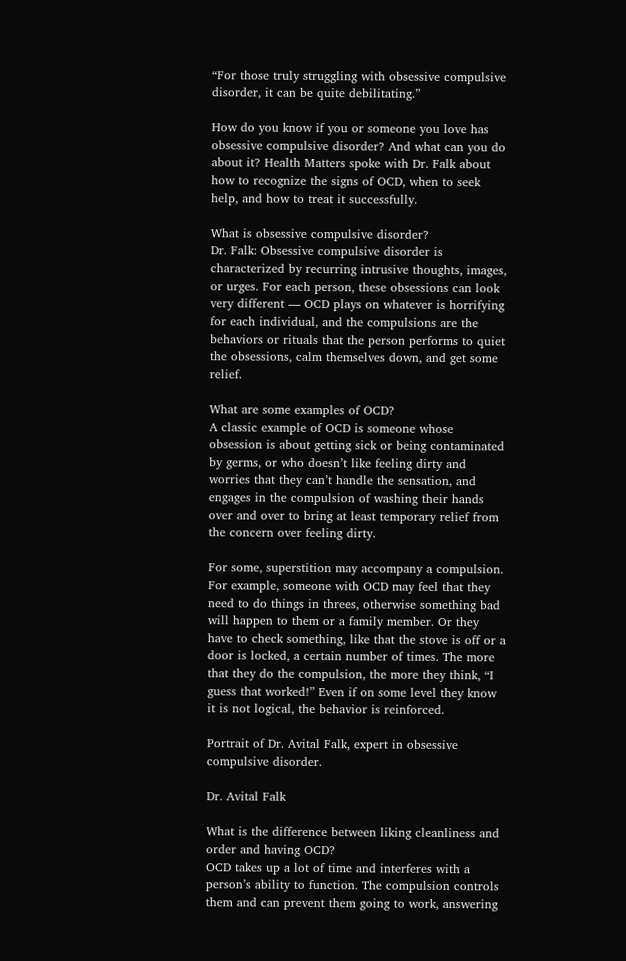“For those truly struggling with obsessive compulsive disorder, it can be quite debilitating.”

How do you know if you or someone you love has obsessive compulsive disorder? And what can you do about it? Health Matters spoke with Dr. Falk about how to recognize the signs of OCD, when to seek help, and how to treat it successfully.

What is obsessive compulsive disorder?
Dr. Falk: Obsessive compulsive disorder is characterized by recurring intrusive thoughts, images, or urges. For each person, these obsessions can look very different — OCD plays on whatever is horrifying for each individual, and the compulsions are the behaviors or rituals that the person performs to quiet the obsessions, calm themselves down, and get some relief.

What are some examples of OCD?
A classic example of OCD is someone whose obsession is about getting sick or being contaminated by germs, or who doesn’t like feeling dirty and worries that they can’t handle the sensation, and engages in the compulsion of washing their hands over and over to bring at least temporary relief from the concern over feeling dirty.

For some, superstition may accompany a compulsion. For example, someone with OCD may feel that they need to do things in threes, otherwise something bad will happen to them or a family member. Or they have to check something, like that the stove is off or a door is locked, a certain number of times. The more that they do the compulsion, the more they think, “I guess that worked!” Even if on some level they know it is not logical, the behavior is reinforced.

Portrait of Dr. Avital Falk, expert in obsessive compulsive disorder.

Dr. Avital Falk

What is the difference between liking cleanliness and order and having OCD?
OCD takes up a lot of time and interferes with a person’s ability to function. The compulsion controls them and can prevent them going to work, answering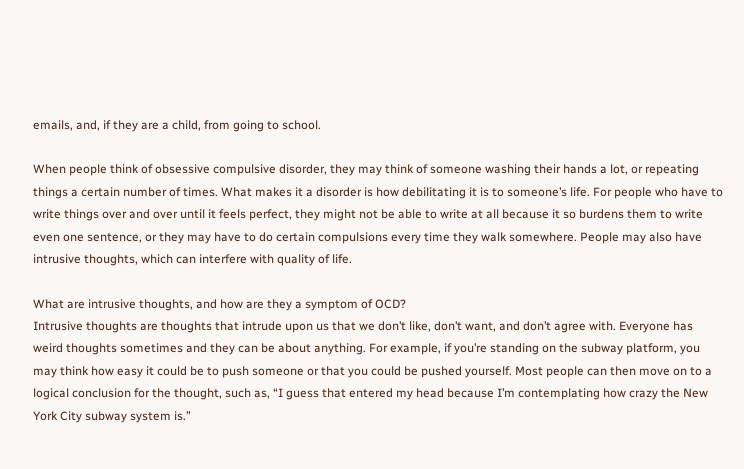emails, and, if they are a child, from going to school.

When people think of obsessive compulsive disorder, they may think of someone washing their hands a lot, or repeating things a certain number of times. What makes it a disorder is how debilitating it is to someone’s life. For people who have to write things over and over until it feels perfect, they might not be able to write at all because it so burdens them to write even one sentence, or they may have to do certain compulsions every time they walk somewhere. People may also have intrusive thoughts, which can interfere with quality of life.

What are intrusive thoughts, and how are they a symptom of OCD?
Intrusive thoughts are thoughts that intrude upon us that we don’t like, don’t want, and don’t agree with. Everyone has weird thoughts sometimes and they can be about anything. For example, if you’re standing on the subway platform, you may think how easy it could be to push someone or that you could be pushed yourself. Most people can then move on to a logical conclusion for the thought, such as, “I guess that entered my head because I’m contemplating how crazy the New York City subway system is.”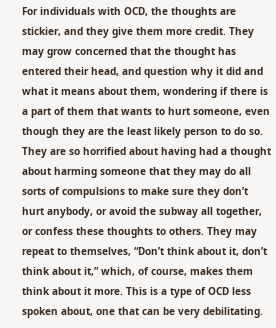For individuals with OCD, the thoughts are stickier, and they give them more credit. They may grow concerned that the thought has entered their head, and question why it did and what it means about them, wondering if there is a part of them that wants to hurt someone, even though they are the least likely person to do so. They are so horrified about having had a thought about harming someone that they may do all sorts of compulsions to make sure they don’t hurt anybody, or avoid the subway all together, or confess these thoughts to others. They may repeat to themselves, “Don’t think about it, don’t think about it,” which, of course, makes them think about it more. This is a type of OCD less spoken about, one that can be very debilitating.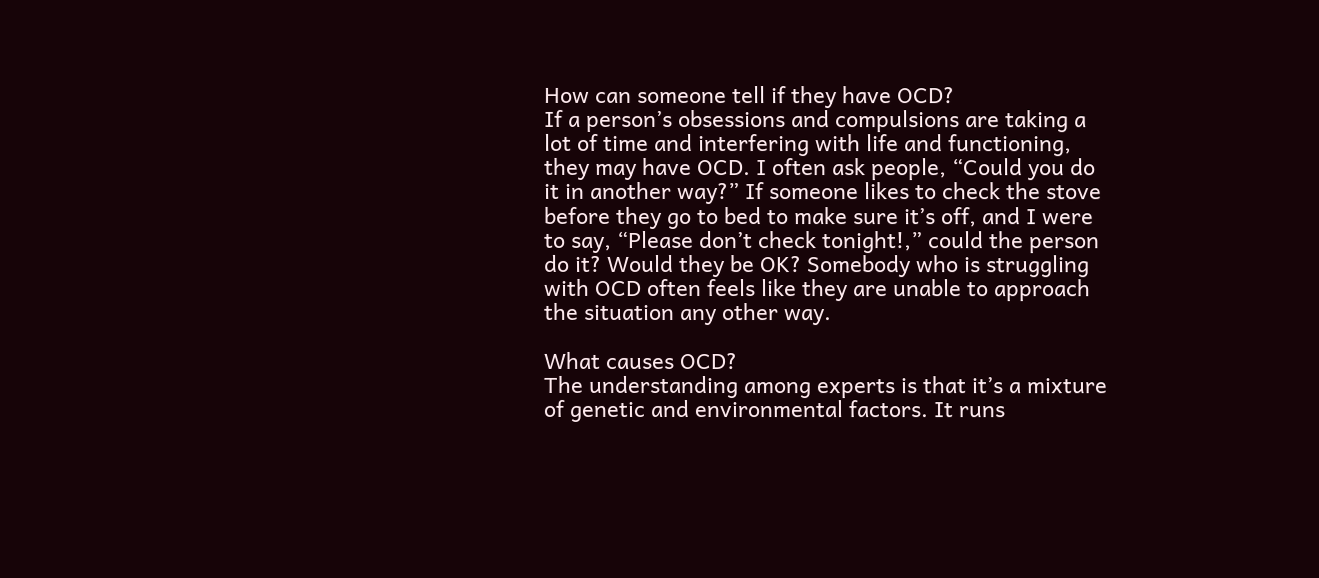How can someone tell if they have OCD?
If a person’s obsessions and compulsions are taking a lot of time and interfering with life and functioning, they may have OCD. I often ask people, “Could you do it in another way?” If someone likes to check the stove before they go to bed to make sure it’s off, and I were to say, “Please don’t check tonight!,” could the person do it? Would they be OK? Somebody who is struggling with OCD often feels like they are unable to approach the situation any other way.

What causes OCD?
The understanding among experts is that it’s a mixture of genetic and environmental factors. It runs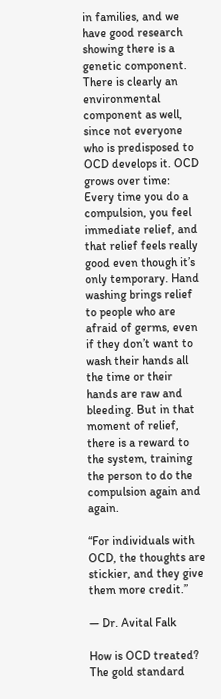in families, and we have good research showing there is a genetic component. There is clearly an environmental component as well, since not everyone who is predisposed to OCD develops it. OCD grows over time: Every time you do a compulsion, you feel immediate relief, and that relief feels really good even though it’s only temporary. Hand washing brings relief to people who are afraid of germs, even if they don’t want to wash their hands all the time or their hands are raw and bleeding. But in that moment of relief, there is a reward to the system, training the person to do the compulsion again and again.

“For individuals with OCD, the thoughts are stickier, and they give them more credit.”

— Dr. Avital Falk

How is OCD treated?
The gold standard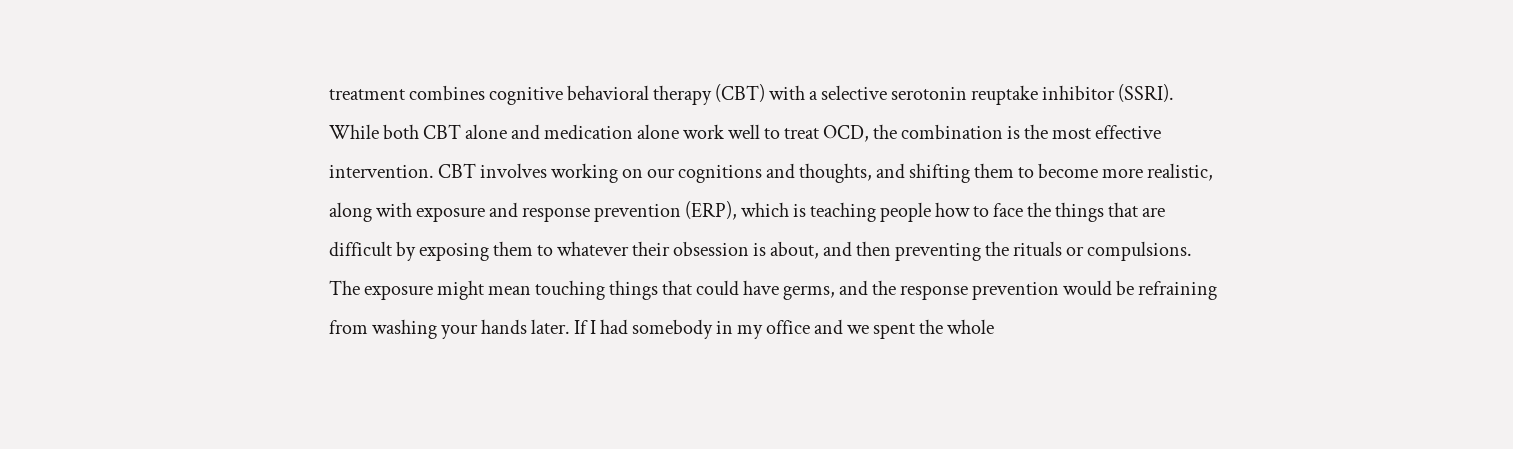treatment combines cognitive behavioral therapy (CBT) with a selective serotonin reuptake inhibitor (SSRI). While both CBT alone and medication alone work well to treat OCD, the combination is the most effective intervention. CBT involves working on our cognitions and thoughts, and shifting them to become more realistic, along with exposure and response prevention (ERP), which is teaching people how to face the things that are difficult by exposing them to whatever their obsession is about, and then preventing the rituals or compulsions. The exposure might mean touching things that could have germs, and the response prevention would be refraining from washing your hands later. If I had somebody in my office and we spent the whole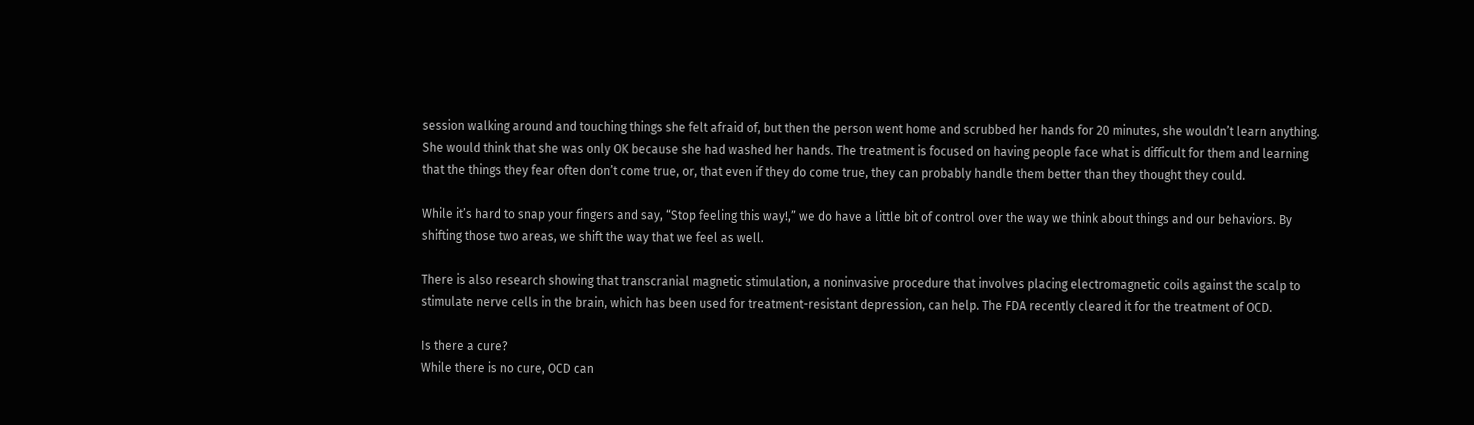session walking around and touching things she felt afraid of, but then the person went home and scrubbed her hands for 20 minutes, she wouldn’t learn anything. She would think that she was only OK because she had washed her hands. The treatment is focused on having people face what is difficult for them and learning that the things they fear often don’t come true, or, that even if they do come true, they can probably handle them better than they thought they could.

While it’s hard to snap your fingers and say, “Stop feeling this way!,” we do have a little bit of control over the way we think about things and our behaviors. By shifting those two areas, we shift the way that we feel as well.

There is also research showing that transcranial magnetic stimulation, a noninvasive procedure that involves placing electromagnetic coils against the scalp to stimulate nerve cells in the brain, which has been used for treatment-resistant depression, can help. The FDA recently cleared it for the treatment of OCD.

Is there a cure?
While there is no cure, OCD can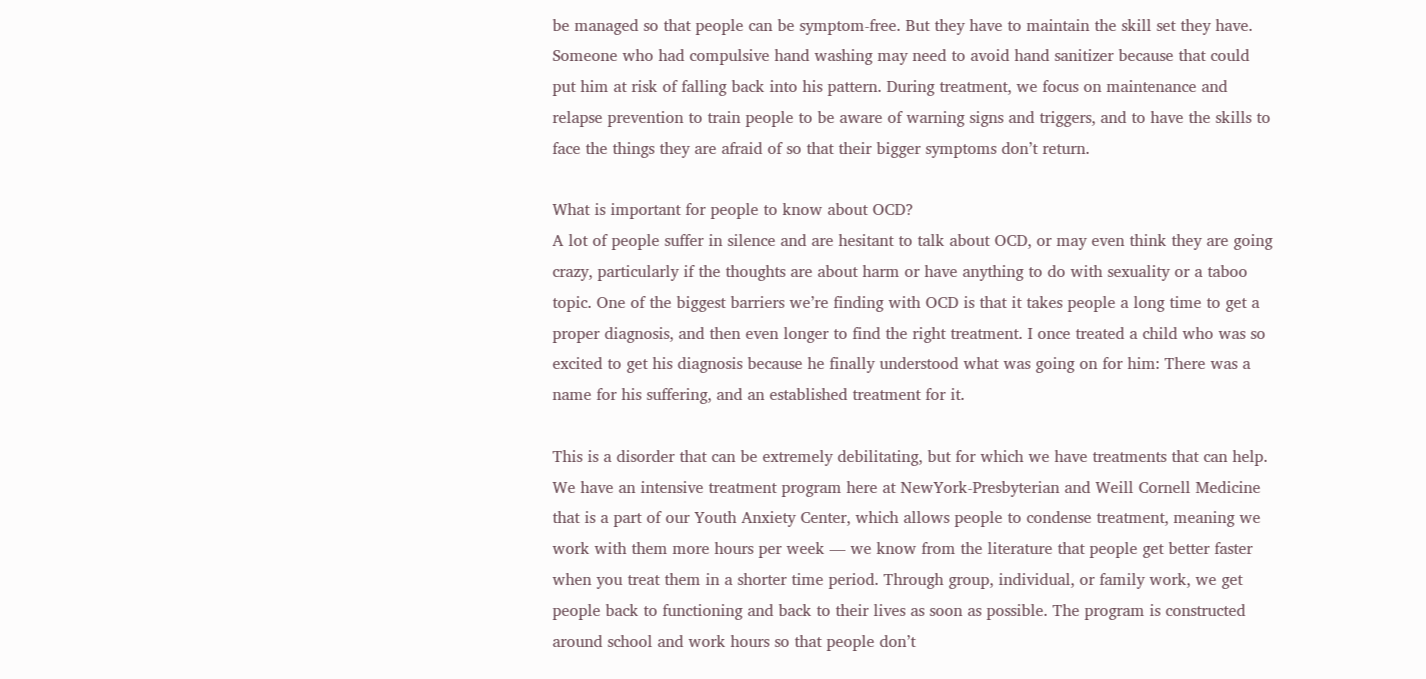be managed so that people can be symptom-free. But they have to maintain the skill set they have. Someone who had compulsive hand washing may need to avoid hand sanitizer because that could put him at risk of falling back into his pattern. During treatment, we focus on maintenance and relapse prevention to train people to be aware of warning signs and triggers, and to have the skills to face the things they are afraid of so that their bigger symptoms don’t return.

What is important for people to know about OCD?
A lot of people suffer in silence and are hesitant to talk about OCD, or may even think they are going crazy, particularly if the thoughts are about harm or have anything to do with sexuality or a taboo topic. One of the biggest barriers we’re finding with OCD is that it takes people a long time to get a proper diagnosis, and then even longer to find the right treatment. I once treated a child who was so excited to get his diagnosis because he finally understood what was going on for him: There was a name for his suffering, and an established treatment for it.

This is a disorder that can be extremely debilitating, but for which we have treatments that can help. We have an intensive treatment program here at NewYork-Presbyterian and Weill Cornell Medicine that is a part of our Youth Anxiety Center, which allows people to condense treatment, meaning we work with them more hours per week — we know from the literature that people get better faster when you treat them in a shorter time period. Through group, individual, or family work, we get people back to functioning and back to their lives as soon as possible. The program is constructed around school and work hours so that people don’t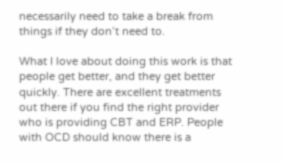necessarily need to take a break from things if they don’t need to.

What I love about doing this work is that people get better, and they get better quickly. There are excellent treatments out there if you find the right provider who is providing CBT and ERP. People with OCD should know there is a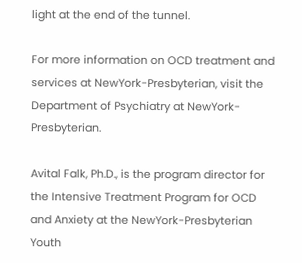light at the end of the tunnel.

For more information on OCD treatment and services at NewYork-Presbyterian, visit the Department of Psychiatry at NewYork-Presbyterian.

Avital Falk, Ph.D., is the program director for the Intensive Treatment Program for OCD and Anxiety at the NewYork-Presbyterian Youth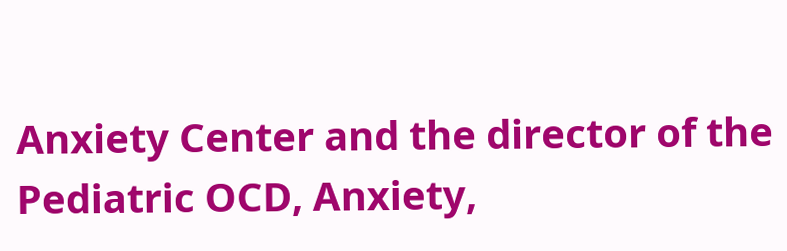Anxiety Center and the director of the Pediatric OCD, Anxiety,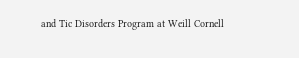and Tic Disorders Program at Weill Cornell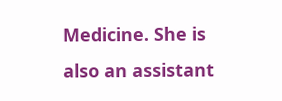Medicine. She is also an assistant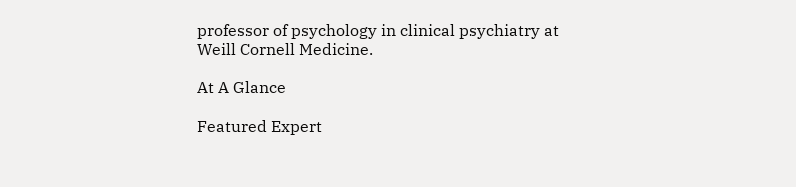professor of psychology in clinical psychiatry at Weill Cornell Medicine.

At A Glance

Featured Expert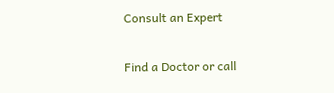Consult an Expert

Find a Doctor or call